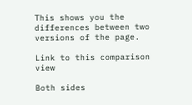This shows you the differences between two versions of the page.

Link to this comparison view

Both sides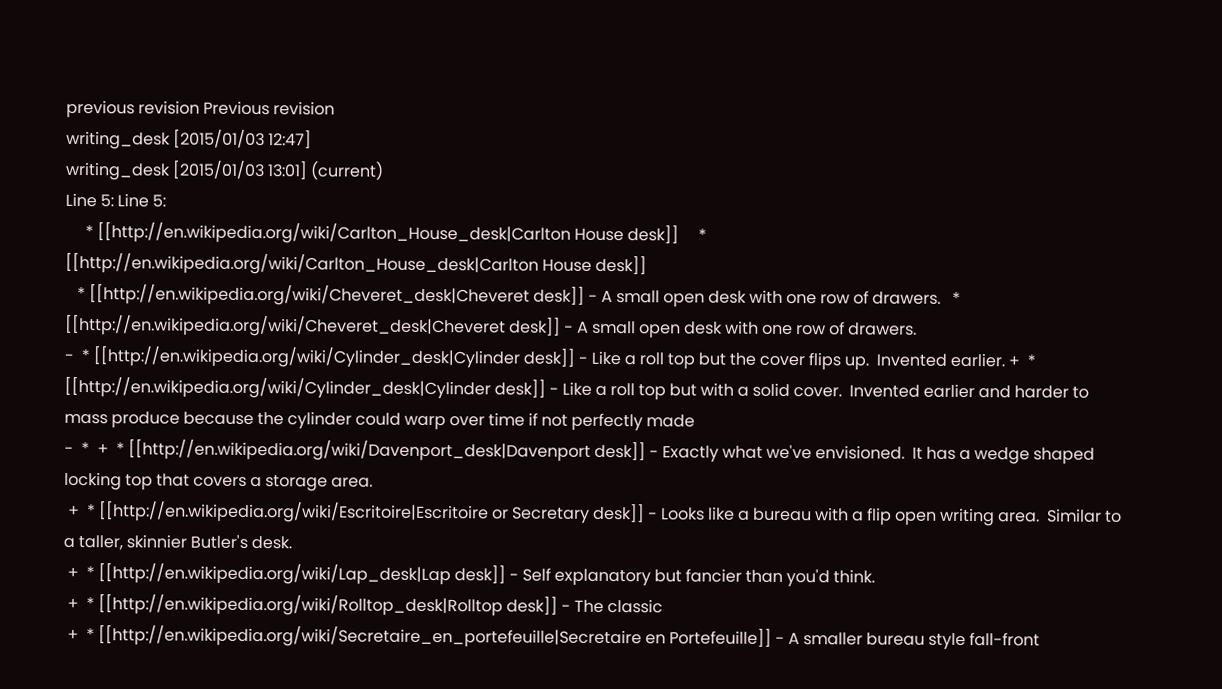previous revision Previous revision
writing_desk [2015/01/03 12:47]
writing_desk [2015/01/03 13:01] (current)
Line 5: Line 5:
     * [[http://en.wikipedia.org/wiki/Carlton_House_desk|Carlton House desk]]     * [[http://en.wikipedia.org/wiki/Carlton_House_desk|Carlton House desk]]
   * [[http://en.wikipedia.org/wiki/Cheveret_desk|Cheveret desk]] - A small open desk with one row of drawers.   * [[http://en.wikipedia.org/wiki/Cheveret_desk|Cheveret desk]] - A small open desk with one row of drawers.
-  * [[http://en.wikipedia.org/wiki/Cylinder_desk|Cylinder desk]] - Like a roll top but the cover flips up.  Invented earlier. +  * [[http://en.wikipedia.org/wiki/Cylinder_desk|Cylinder desk]] - Like a roll top but with a solid cover.  Invented earlier and harder to mass produce because the cylinder could warp over time if not perfectly made
-  *  +  * [[http://en.wikipedia.org/wiki/Davenport_desk|Davenport desk]] - Exactly what we've envisioned.  It has a wedge shaped locking top that covers a storage area.
 +  * [[http://en.wikipedia.org/wiki/Escritoire|Escritoire or Secretary desk]] - Looks like a bureau with a flip open writing area.  Similar to a taller, skinnier Butler's desk.
 +  * [[http://en.wikipedia.org/wiki/Lap_desk|Lap desk]] - Self explanatory but fancier than you'd think.
 +  * [[http://en.wikipedia.org/wiki/Rolltop_desk|Rolltop desk]] - The classic
 +  * [[http://en.wikipedia.org/wiki/Secretaire_en_portefeuille|Secretaire en Portefeuille]] - A smaller bureau style fall-front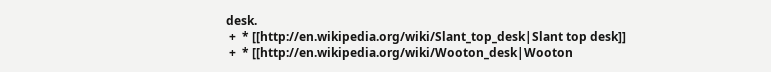desk.
 +  * [[http://en.wikipedia.org/wiki/Slant_top_desk|Slant top desk]]
 +  * [[http://en.wikipedia.org/wiki/Wooton_desk|Wooton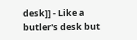desk]] - Like a butler's desk but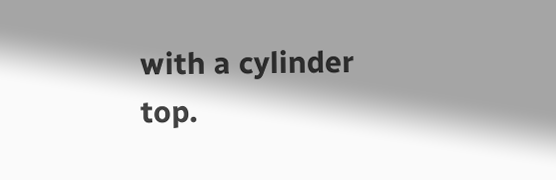with a cylinder top.